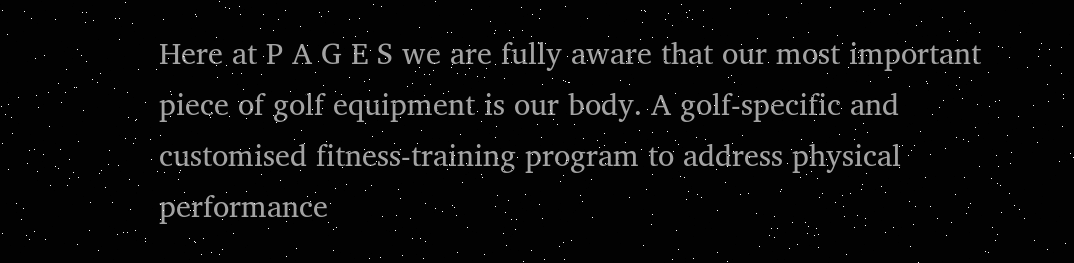Here at P A G E S we are fully aware that our most important piece of golf equipment is our body. A golf-specific and customised fitness-training program to address physical performance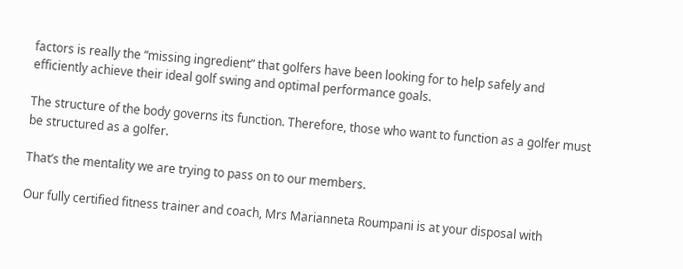factors is really the “missing ingredient” that golfers have been looking for to help safely and efficiently achieve their ideal golf swing and optimal performance goals.

The structure of the body governs its function. Therefore, those who want to function as a golfer must be structured as a golfer.

That’s the mentality we are trying to pass on to our members.

Our fully certified fitness trainer and coach, Mrs Marianneta Roumpani is at your disposal with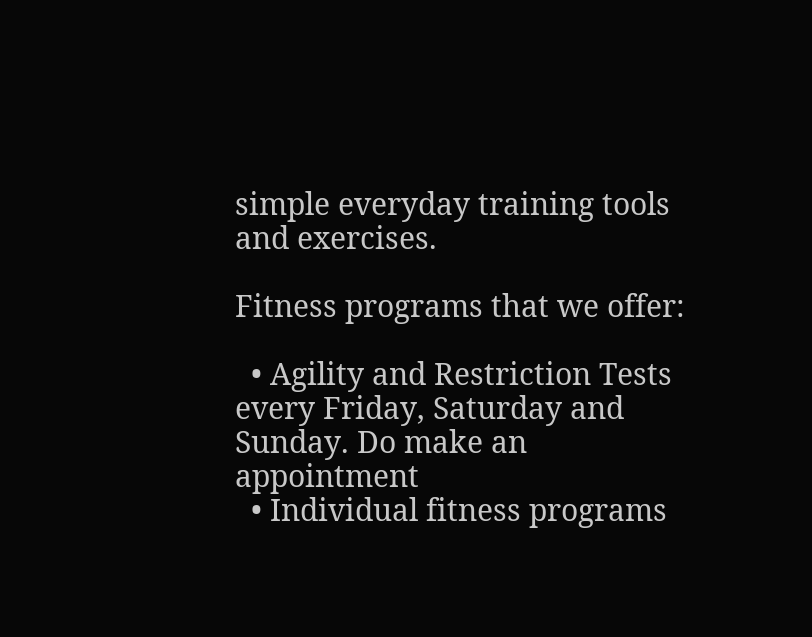simple everyday training tools and exercises.

Fitness programs that we offer:

  • Agility and Restriction Tests every Friday, Saturday and Sunday. Do make an appointment
  • Individual fitness programs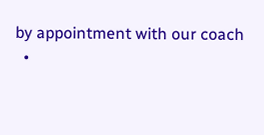by appointment with our coach
  •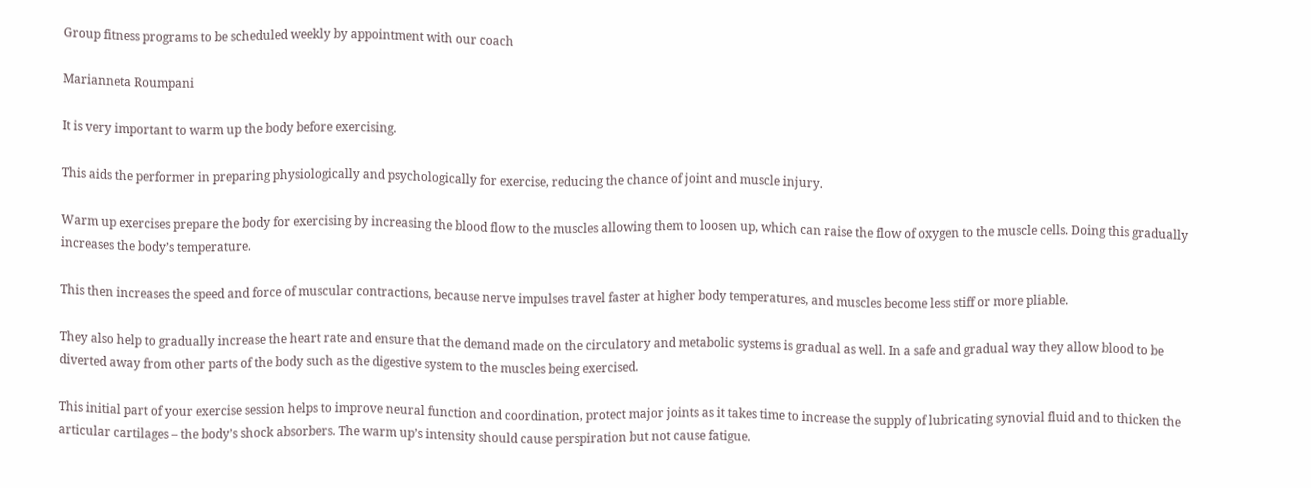Group fitness programs to be scheduled weekly by appointment with our coach

Marianneta Roumpani

It is very important to warm up the body before exercising.

This aids the performer in preparing physiologically and psychologically for exercise, reducing the chance of joint and muscle injury.

Warm up exercises prepare the body for exercising by increasing the blood flow to the muscles allowing them to loosen up, which can raise the flow of oxygen to the muscle cells. Doing this gradually increases the body’s temperature.

This then increases the speed and force of muscular contractions, because nerve impulses travel faster at higher body temperatures, and muscles become less stiff or more pliable.

They also help to gradually increase the heart rate and ensure that the demand made on the circulatory and metabolic systems is gradual as well. In a safe and gradual way they allow blood to be diverted away from other parts of the body such as the digestive system to the muscles being exercised.

This initial part of your exercise session helps to improve neural function and coordination, protect major joints as it takes time to increase the supply of lubricating synovial fluid and to thicken the articular cartilages – the body’s shock absorbers. The warm up’s intensity should cause perspiration but not cause fatigue.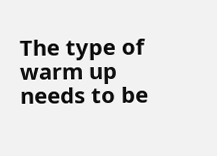The type of warm up needs to be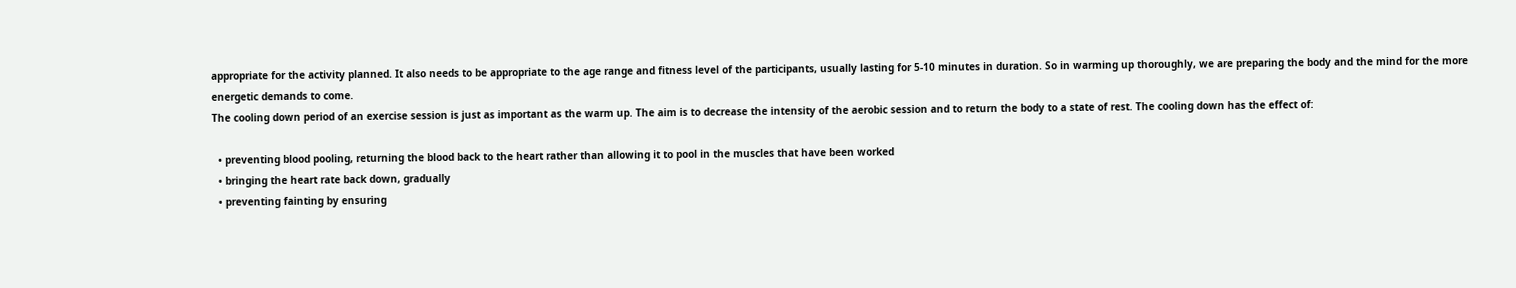appropriate for the activity planned. It also needs to be appropriate to the age range and fitness level of the participants, usually lasting for 5-10 minutes in duration. So in warming up thoroughly, we are preparing the body and the mind for the more energetic demands to come.
The cooling down period of an exercise session is just as important as the warm up. The aim is to decrease the intensity of the aerobic session and to return the body to a state of rest. The cooling down has the effect of:

  • preventing blood pooling, returning the blood back to the heart rather than allowing it to pool in the muscles that have been worked
  • bringing the heart rate back down, gradually
  • preventing fainting by ensuring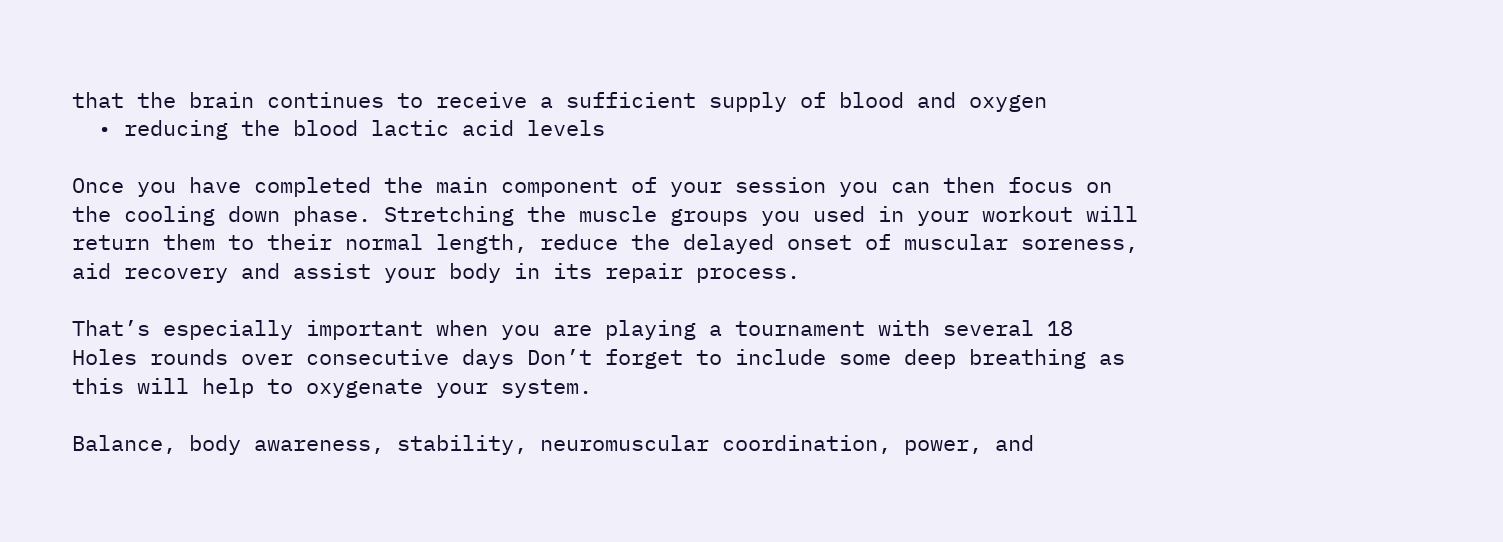that the brain continues to receive a sufficient supply of blood and oxygen
  • reducing the blood lactic acid levels

Once you have completed the main component of your session you can then focus on the cooling down phase. Stretching the muscle groups you used in your workout will return them to their normal length, reduce the delayed onset of muscular soreness, aid recovery and assist your body in its repair process.

That’s especially important when you are playing a tournament with several 18 Holes rounds over consecutive days Don’t forget to include some deep breathing as this will help to oxygenate your system.

Balance, body awareness, stability, neuromuscular coordination, power, and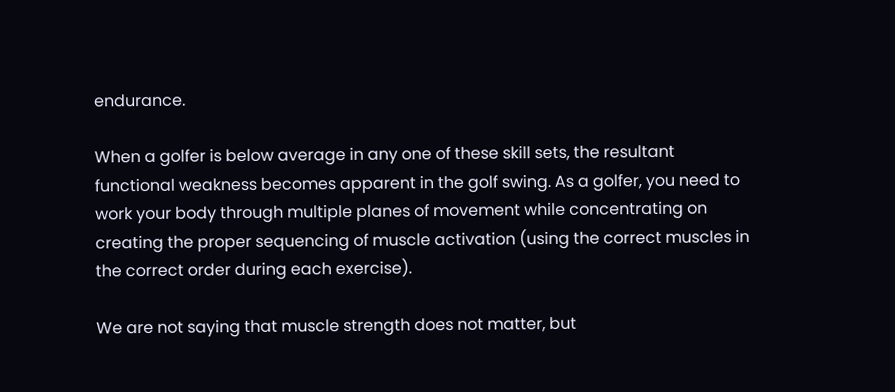endurance.

When a golfer is below average in any one of these skill sets, the resultant functional weakness becomes apparent in the golf swing. As a golfer, you need to work your body through multiple planes of movement while concentrating on creating the proper sequencing of muscle activation (using the correct muscles in the correct order during each exercise).

We are not saying that muscle strength does not matter, but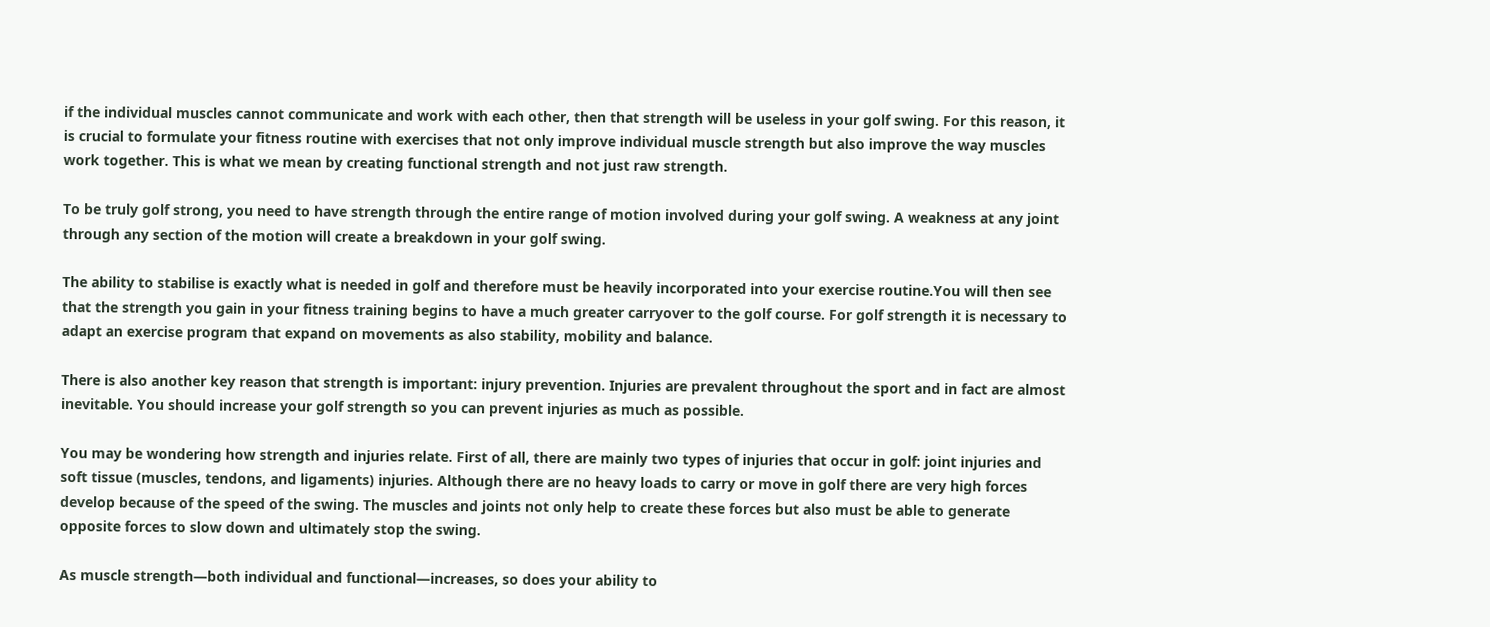if the individual muscles cannot communicate and work with each other, then that strength will be useless in your golf swing. For this reason, it is crucial to formulate your fitness routine with exercises that not only improve individual muscle strength but also improve the way muscles work together. This is what we mean by creating functional strength and not just raw strength.

To be truly golf strong, you need to have strength through the entire range of motion involved during your golf swing. A weakness at any joint through any section of the motion will create a breakdown in your golf swing.

The ability to stabilise is exactly what is needed in golf and therefore must be heavily incorporated into your exercise routine.You will then see that the strength you gain in your fitness training begins to have a much greater carryover to the golf course. For golf strength it is necessary to adapt an exercise program that expand on movements as also stability, mobility and balance.

There is also another key reason that strength is important: injury prevention. Injuries are prevalent throughout the sport and in fact are almost inevitable. You should increase your golf strength so you can prevent injuries as much as possible.

You may be wondering how strength and injuries relate. First of all, there are mainly two types of injuries that occur in golf: joint injuries and soft tissue (muscles, tendons, and ligaments) injuries. Although there are no heavy loads to carry or move in golf there are very high forces develop because of the speed of the swing. The muscles and joints not only help to create these forces but also must be able to generate opposite forces to slow down and ultimately stop the swing.

As muscle strength—both individual and functional—increases, so does your ability to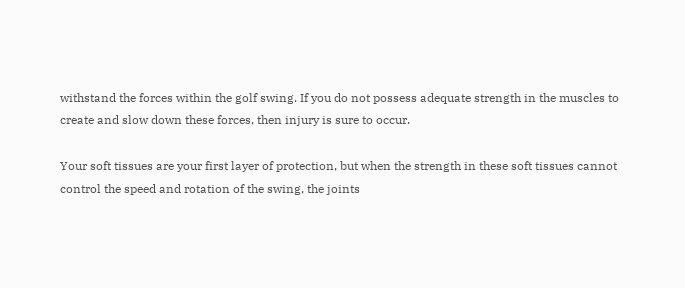withstand the forces within the golf swing. If you do not possess adequate strength in the muscles to create and slow down these forces, then injury is sure to occur.

Your soft tissues are your first layer of protection, but when the strength in these soft tissues cannot control the speed and rotation of the swing, the joints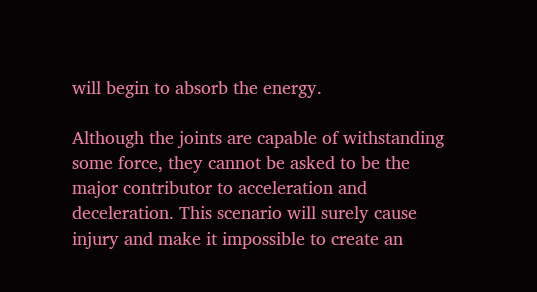will begin to absorb the energy.

Although the joints are capable of withstanding some force, they cannot be asked to be the major contributor to acceleration and deceleration. This scenario will surely cause injury and make it impossible to create an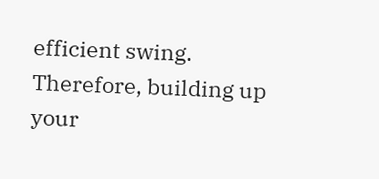efficient swing. Therefore, building up your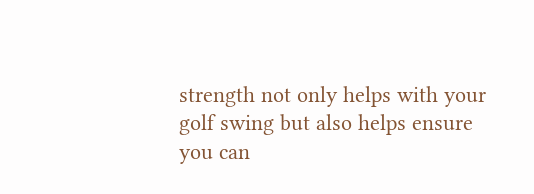strength not only helps with your golf swing but also helps ensure you can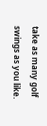take as many golf swings as you like.